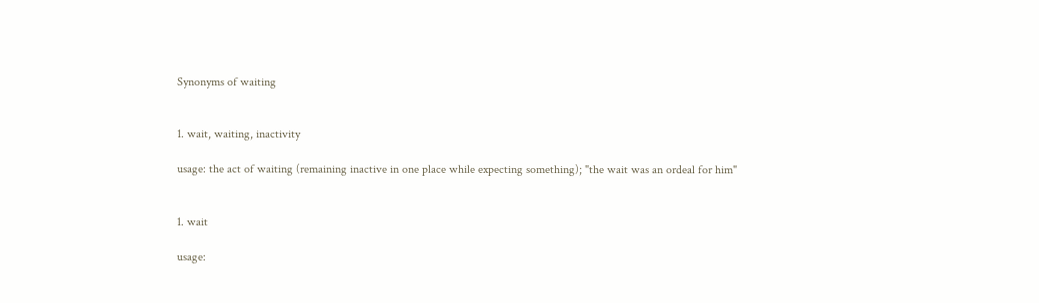Synonyms of waiting


1. wait, waiting, inactivity

usage: the act of waiting (remaining inactive in one place while expecting something); "the wait was an ordeal for him"


1. wait

usage: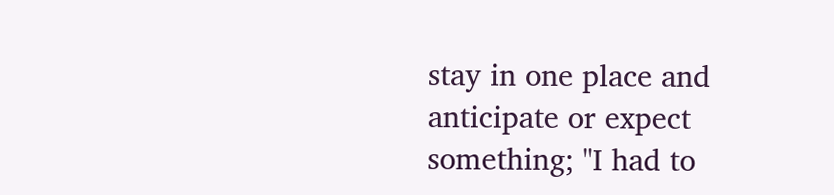stay in one place and anticipate or expect something; "I had to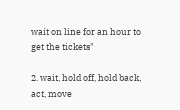wait on line for an hour to get the tickets"

2. wait, hold off, hold back, act, move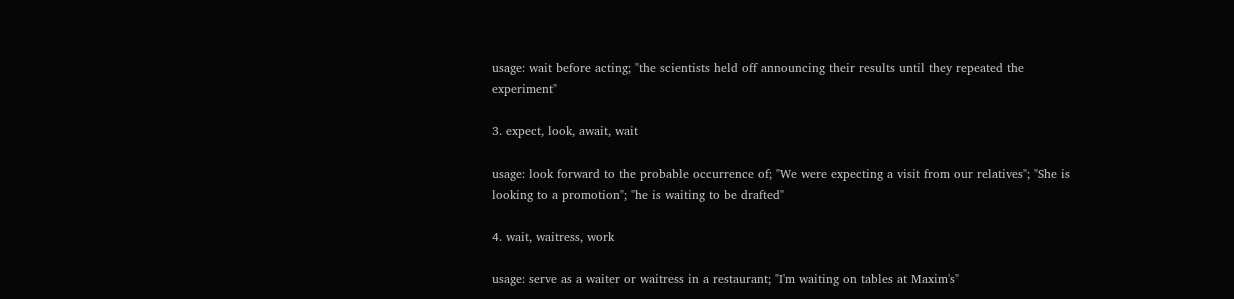usage: wait before acting; "the scientists held off announcing their results until they repeated the experiment"

3. expect, look, await, wait

usage: look forward to the probable occurrence of; "We were expecting a visit from our relatives"; "She is looking to a promotion"; "he is waiting to be drafted"

4. wait, waitress, work

usage: serve as a waiter or waitress in a restaurant; "I'm waiting on tables at Maxim's"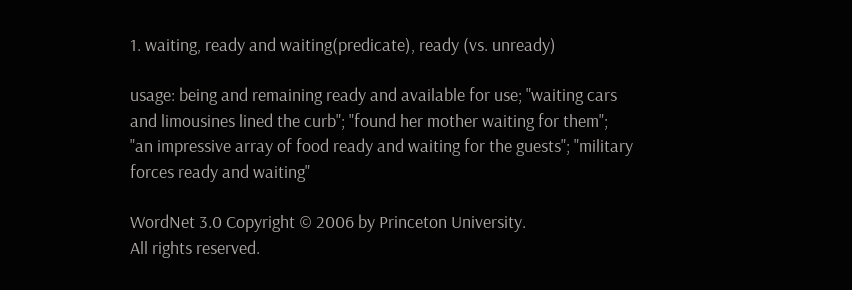1. waiting, ready and waiting(predicate), ready (vs. unready)

usage: being and remaining ready and available for use; "waiting cars and limousines lined the curb"; "found her mother waiting for them"; "an impressive array of food ready and waiting for the guests"; "military forces ready and waiting"

WordNet 3.0 Copyright © 2006 by Princeton University.
All rights reserved.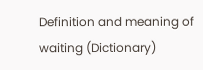Definition and meaning of waiting (Dictionary)